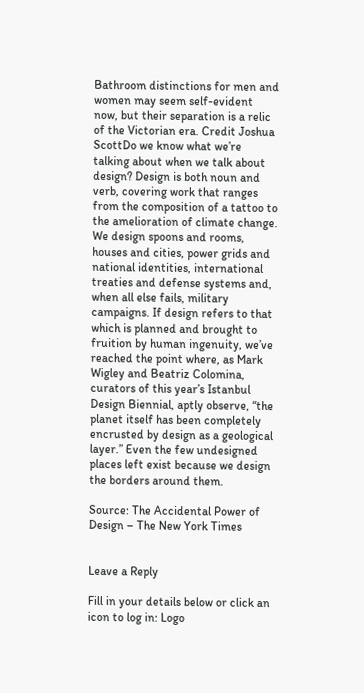Bathroom distinctions for men and women may seem self-evident now, but their separation is a relic of the Victorian era. Credit Joshua ScottDo we know what we’re talking about when we talk about design? Design is both noun and verb, covering work that ranges from the composition of a tattoo to the amelioration of climate change. We design spoons and rooms, houses and cities, power grids and national identities, international treaties and defense systems and, when all else fails, military campaigns. If design refers to that which is planned and brought to fruition by human ingenuity, we’ve reached the point where, as Mark Wigley and Beatriz Colomina, curators of this year’s Istanbul Design Biennial, aptly observe, “the planet itself has been completely encrusted by design as a geological layer.” Even the few undesigned places left exist because we design the borders around them.

Source: The Accidental Power of Design – The New York Times


Leave a Reply

Fill in your details below or click an icon to log in: Logo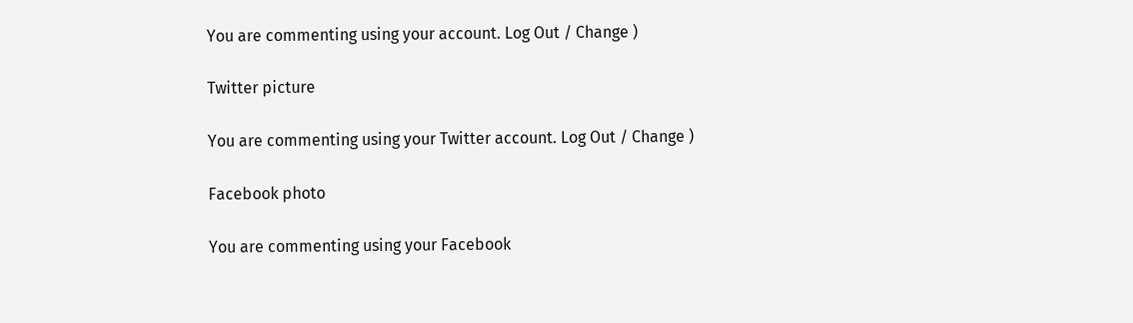You are commenting using your account. Log Out / Change )

Twitter picture

You are commenting using your Twitter account. Log Out / Change )

Facebook photo

You are commenting using your Facebook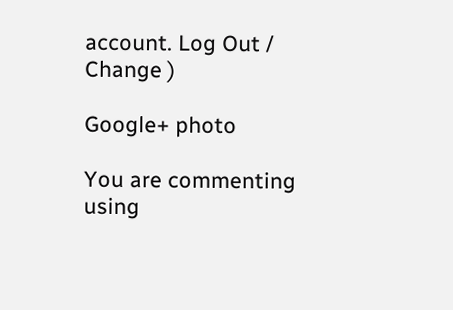account. Log Out / Change )

Google+ photo

You are commenting using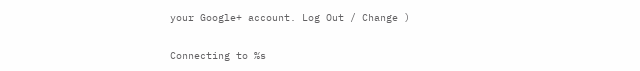your Google+ account. Log Out / Change )

Connecting to %s